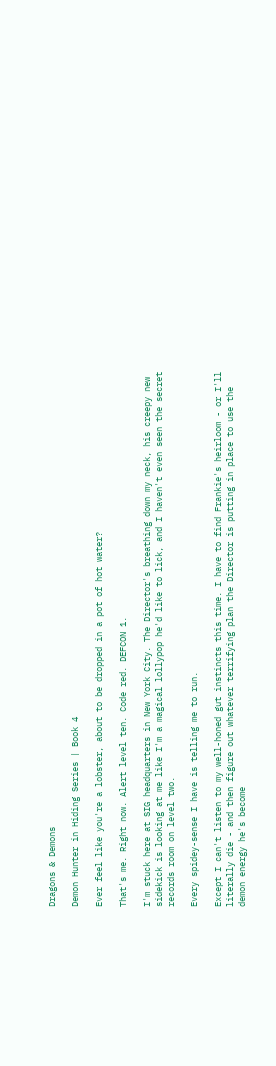Dragons & Demons

Demon Hunter in Hiding Series | Book 4

Ever feel like you're a lobster, about to be dropped in a pot of hot water?

That's me. Right now. Alert level ten. Code red. DEFCON 1.

I'm stuck here at SIG headquarters in New York City. The Director's breathing down my neck, his creepy new sidekick is looking at me like I'm a magical lollypop he'd like to lick, and I haven't even seen the secret records room on level two.

Every spidey-sense I have is telling me to run.

Except I can't listen to my well-honed gut instincts this time. I have to find Frankie's heirloom - or I'll literally die - and then figure out whatever terrifying plan the Director is putting in place to use the demon energy he's become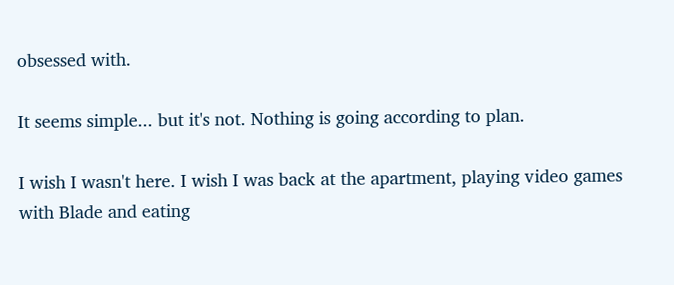obsessed with.

It seems simple... but it's not. Nothing is going according to plan.

I wish I wasn't here. I wish I was back at the apartment, playing video games with Blade and eating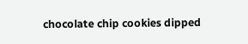chocolate chip cookies dipped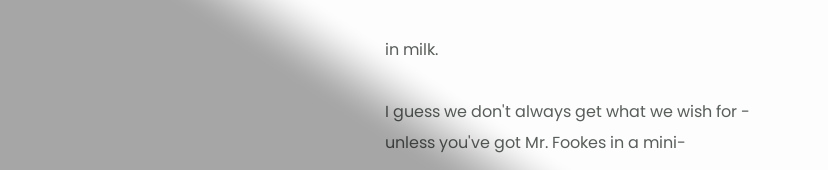in milk.

I guess we don't always get what we wish for - unless you've got Mr. Fookes in a mini-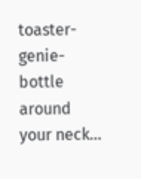toaster-genie-bottle around your neck...